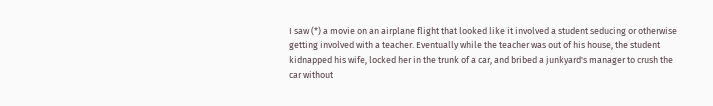I saw (*) a movie on an airplane flight that looked like it involved a student seducing or otherwise getting involved with a teacher. Eventually while the teacher was out of his house, the student kidnapped his wife, locked her in the trunk of a car, and bribed a junkyard's manager to crush the car without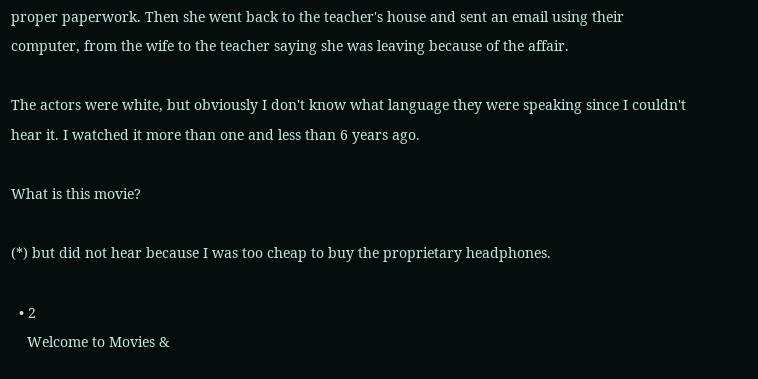proper paperwork. Then she went back to the teacher's house and sent an email using their computer, from the wife to the teacher saying she was leaving because of the affair.

The actors were white, but obviously I don't know what language they were speaking since I couldn't hear it. I watched it more than one and less than 6 years ago.

What is this movie?

(*) but did not hear because I was too cheap to buy the proprietary headphones.

  • 2
    Welcome to Movies &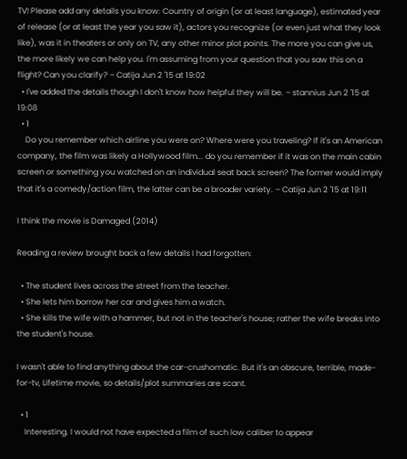TV! Please add any details you know: Country of origin (or at least language), estimated year of release (or at least the year you saw it), actors you recognize (or even just what they look like), was it in theaters or only on TV, any other minor plot points. The more you can give us, the more likely we can help you. I'm assuming from your question that you saw this on a flight? Can you clarify? – Catija Jun 2 '15 at 19:02
  • I've added the details though I don't know how helpful they will be. – stannius Jun 2 '15 at 19:08
  • 1
    Do you remember which airline you were on? Where were you traveling? If it's an American company, the film was likely a Hollywood film... do you remember if it was on the main cabin screen or something you watched on an individual seat back screen? The former would imply that it's a comedy/action film, the latter can be a broader variety. – Catija Jun 2 '15 at 19:11

I think the movie is Damaged (2014)

Reading a review brought back a few details I had forgotten:

  • The student lives across the street from the teacher.
  • She lets him borrow her car and gives him a watch.
  • She kills the wife with a hammer, but not in the teacher's house; rather the wife breaks into the student's house.

I wasn't able to find anything about the car-crushomatic. But it's an obscure, terrible, made-for-tv, Lifetime movie, so details/plot summaries are scant.

  • 1
    Interesting. I would not have expected a film of such low caliber to appear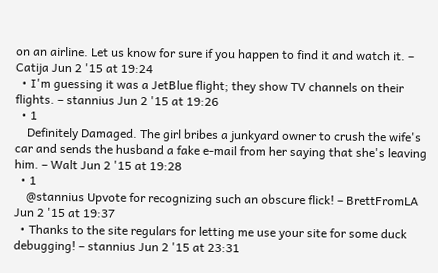on an airline. Let us know for sure if you happen to find it and watch it. – Catija Jun 2 '15 at 19:24
  • I'm guessing it was a JetBlue flight; they show TV channels on their flights. – stannius Jun 2 '15 at 19:26
  • 1
    Definitely Damaged. The girl bribes a junkyard owner to crush the wife's car and sends the husband a fake e-mail from her saying that she's leaving him. – Walt Jun 2 '15 at 19:28
  • 1
    @stannius Upvote for recognizing such an obscure flick! – BrettFromLA Jun 2 '15 at 19:37
  • Thanks to the site regulars for letting me use your site for some duck debugging! – stannius Jun 2 '15 at 23:31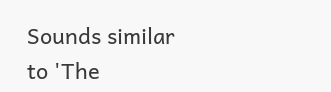Sounds similar to 'The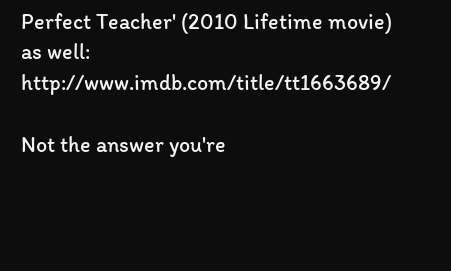Perfect Teacher' (2010 Lifetime movie) as well: http://www.imdb.com/title/tt1663689/

Not the answer you're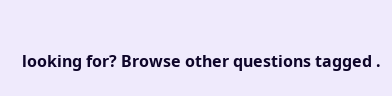looking for? Browse other questions tagged .